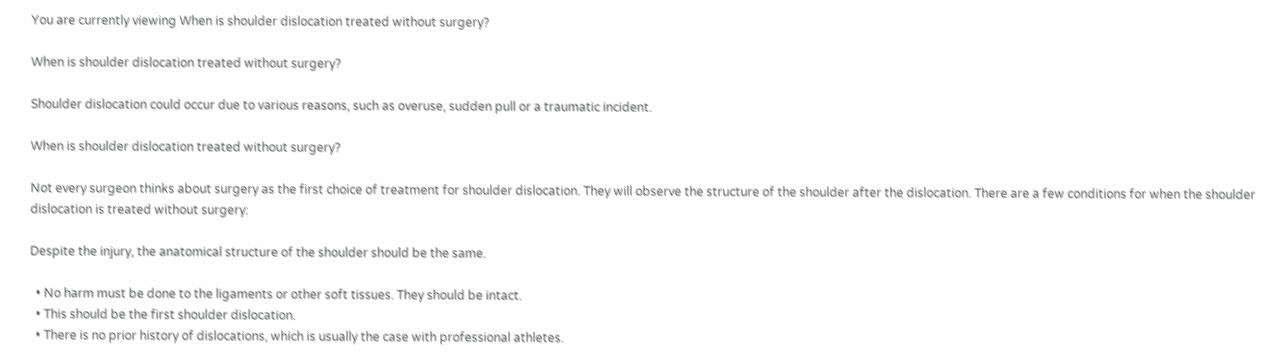You are currently viewing When is shoulder dislocation treated without surgery?

When is shoulder dislocation treated without surgery?

Shoulder dislocation could occur due to various reasons, such as overuse, sudden pull or a traumatic incident.

When is shoulder dislocation treated without surgery?

Not every surgeon thinks about surgery as the first choice of treatment for shoulder dislocation. They will observe the structure of the shoulder after the dislocation. There are a few conditions for when the shoulder dislocation is treated without surgery:

Despite the injury, the anatomical structure of the shoulder should be the same.

  • No harm must be done to the ligaments or other soft tissues. They should be intact.
  • This should be the first shoulder dislocation.
  • There is no prior history of dislocations, which is usually the case with professional athletes.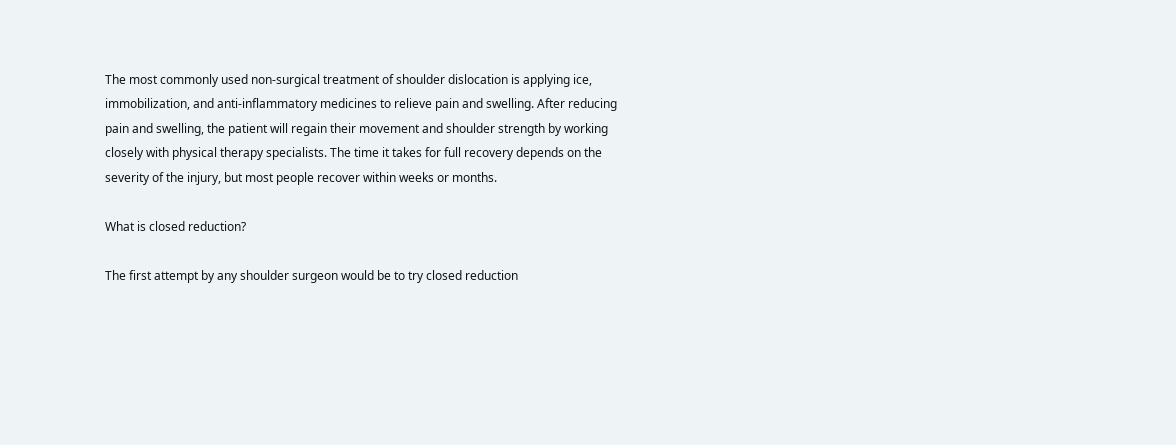The most commonly used non-surgical treatment of shoulder dislocation is applying ice, immobilization, and anti-inflammatory medicines to relieve pain and swelling. After reducing pain and swelling, the patient will regain their movement and shoulder strength by working closely with physical therapy specialists. The time it takes for full recovery depends on the severity of the injury, but most people recover within weeks or months.

What is closed reduction?

The first attempt by any shoulder surgeon would be to try closed reduction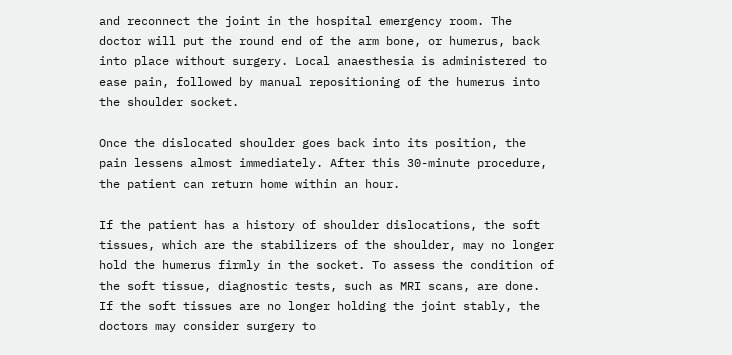and reconnect the joint in the hospital emergency room. The doctor will put the round end of the arm bone, or humerus, back into place without surgery. Local anaesthesia is administered to ease pain, followed by manual repositioning of the humerus into the shoulder socket.

Once the dislocated shoulder goes back into its position, the pain lessens almost immediately. After this 30-minute procedure, the patient can return home within an hour.

If the patient has a history of shoulder dislocations, the soft tissues, which are the stabilizers of the shoulder, may no longer hold the humerus firmly in the socket. To assess the condition of the soft tissue, diagnostic tests, such as MRI scans, are done. If the soft tissues are no longer holding the joint stably, the doctors may consider surgery to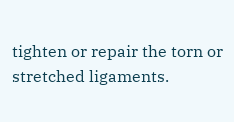tighten or repair the torn or stretched ligaments.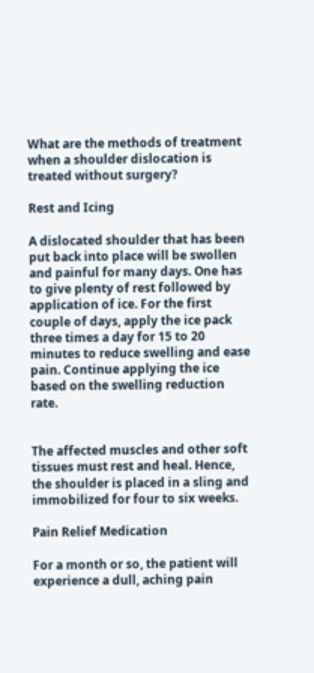What are the methods of treatment when a shoulder dislocation is treated without surgery?

Rest and Icing

A dislocated shoulder that has been put back into place will be swollen and painful for many days. One has to give plenty of rest followed by application of ice. For the first couple of days, apply the ice pack three times a day for 15 to 20 minutes to reduce swelling and ease pain. Continue applying the ice based on the swelling reduction rate.


The affected muscles and other soft tissues must rest and heal. Hence, the shoulder is placed in a sling and immobilized for four to six weeks.

Pain Relief Medication

For a month or so, the patient will experience a dull, aching pain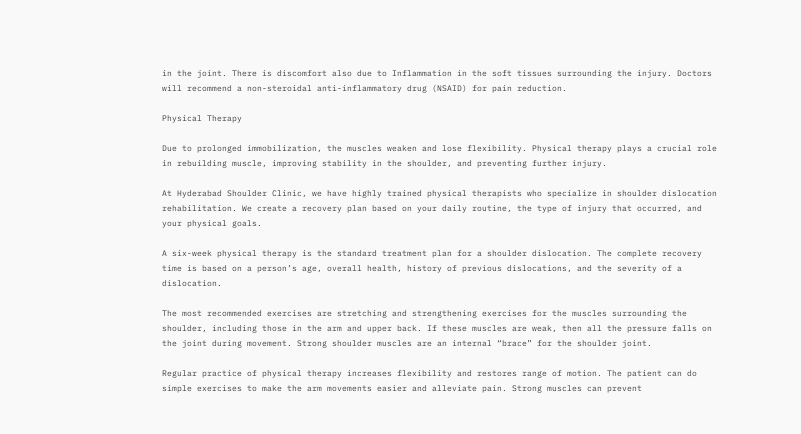in the joint. There is discomfort also due to Inflammation in the soft tissues surrounding the injury. Doctors will recommend a non-steroidal anti-inflammatory drug (NSAID) for pain reduction.

Physical Therapy

Due to prolonged immobilization, the muscles weaken and lose flexibility. Physical therapy plays a crucial role in rebuilding muscle, improving stability in the shoulder, and preventing further injury.

At Hyderabad Shoulder Clinic, we have highly trained physical therapists who specialize in shoulder dislocation rehabilitation. We create a recovery plan based on your daily routine, the type of injury that occurred, and your physical goals.

A six-week physical therapy is the standard treatment plan for a shoulder dislocation. The complete recovery time is based on a person’s age, overall health, history of previous dislocations, and the severity of a dislocation.

The most recommended exercises are stretching and strengthening exercises for the muscles surrounding the shoulder, including those in the arm and upper back. If these muscles are weak, then all the pressure falls on the joint during movement. Strong shoulder muscles are an internal “brace” for the shoulder joint.

Regular practice of physical therapy increases flexibility and restores range of motion. The patient can do simple exercises to make the arm movements easier and alleviate pain. Strong muscles can prevent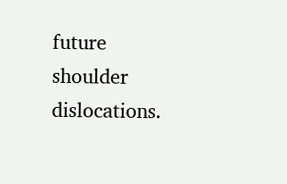future shoulder dislocations.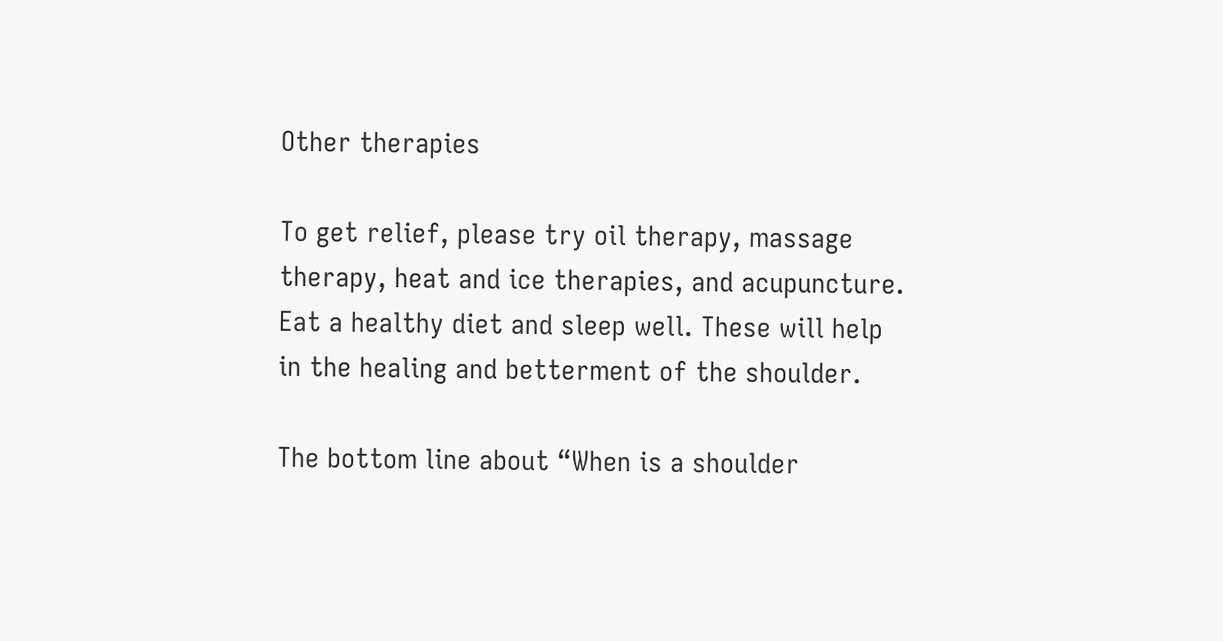Other therapies

To get relief, please try oil therapy, massage therapy, heat and ice therapies, and acupuncture. Eat a healthy diet and sleep well. These will help in the healing and betterment of the shoulder.

The bottom line about “When is a shoulder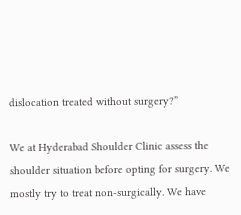dislocation treated without surgery?”

We at Hyderabad Shoulder Clinic assess the shoulder situation before opting for surgery. We mostly try to treat non-surgically. We have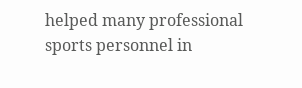helped many professional sports personnel in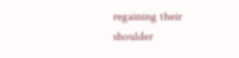regaining their shoulder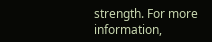strength. For more information,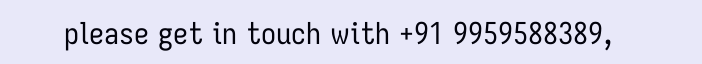please get in touch with +91 9959588389,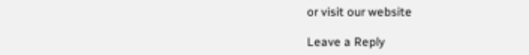or visit our website

Leave a Reply